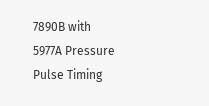7890B with 5977A Pressure Pulse Timing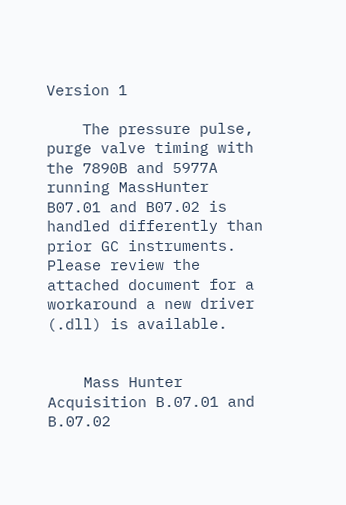Version 1

    The pressure pulse, purge valve timing with the 7890B and 5977A running MassHunter B07.01 and B07.02 is handled differently than prior GC instruments. Please review the attached document for a workaround a new driver (.dll) is available.


    Mass Hunter Acquisition B.07.01 and B.07.02